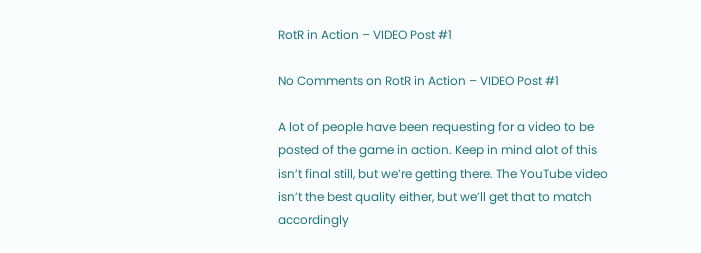RotR in Action – VIDEO Post #1

No Comments on RotR in Action – VIDEO Post #1

A lot of people have been requesting for a video to be posted of the game in action. Keep in mind alot of this isn’t final still, but we’re getting there. The YouTube video isn’t the best quality either, but we’ll get that to match accordingly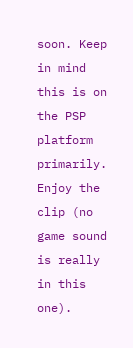soon. Keep in mind this is on the PSP platform primarily. Enjoy the clip (no game sound is really in this one).